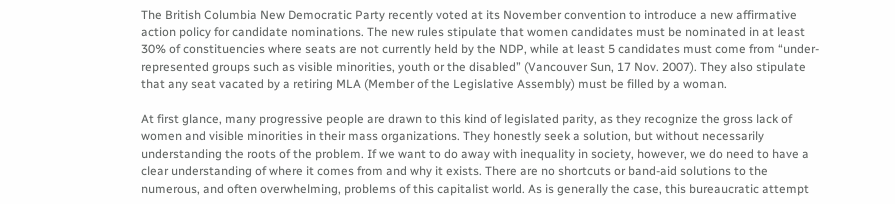The British Columbia New Democratic Party recently voted at its November convention to introduce a new affirmative action policy for candidate nominations. The new rules stipulate that women candidates must be nominated in at least 30% of constituencies where seats are not currently held by the NDP, while at least 5 candidates must come from “under-represented groups such as visible minorities, youth or the disabled” (Vancouver Sun, 17 Nov. 2007). They also stipulate that any seat vacated by a retiring MLA (Member of the Legislative Assembly) must be filled by a woman.

At first glance, many progressive people are drawn to this kind of legislated parity, as they recognize the gross lack of women and visible minorities in their mass organizations. They honestly seek a solution, but without necessarily understanding the roots of the problem. If we want to do away with inequality in society, however, we do need to have a clear understanding of where it comes from and why it exists. There are no shortcuts or band-aid solutions to the numerous, and often overwhelming, problems of this capitalist world. As is generally the case, this bureaucratic attempt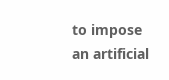to impose an artificial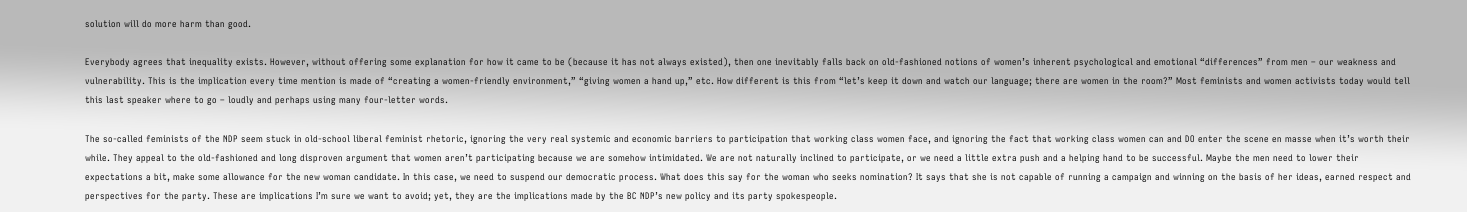solution will do more harm than good.

Everybody agrees that inequality exists. However, without offering some explanation for how it came to be (because it has not always existed), then one inevitably falls back on old-fashioned notions of women’s inherent psychological and emotional “differences” from men – our weakness and vulnerability. This is the implication every time mention is made of “creating a women-friendly environment,” “giving women a hand up,” etc. How different is this from “let’s keep it down and watch our language; there are women in the room?” Most feminists and women activists today would tell this last speaker where to go – loudly and perhaps using many four-letter words.

The so-called feminists of the NDP seem stuck in old-school liberal feminist rhetoric, ignoring the very real systemic and economic barriers to participation that working class women face, and ignoring the fact that working class women can and DO enter the scene en masse when it’s worth their while. They appeal to the old-fashioned and long disproven argument that women aren’t participating because we are somehow intimidated. We are not naturally inclined to participate, or we need a little extra push and a helping hand to be successful. Maybe the men need to lower their expectations a bit, make some allowance for the new woman candidate. In this case, we need to suspend our democratic process. What does this say for the woman who seeks nomination? It says that she is not capable of running a campaign and winning on the basis of her ideas, earned respect and perspectives for the party. These are implications I’m sure we want to avoid; yet, they are the implications made by the BC NDP’s new policy and its party spokespeople.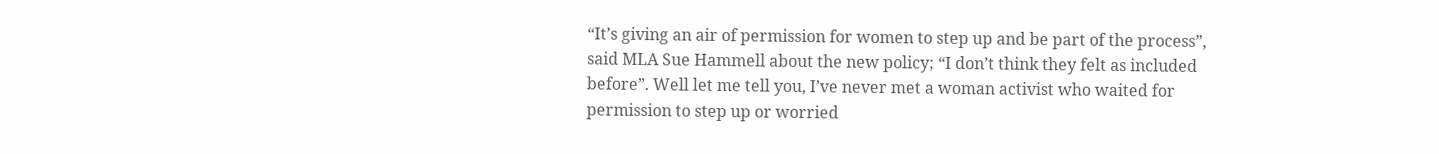“It’s giving an air of permission for women to step up and be part of the process”, said MLA Sue Hammell about the new policy; “I don’t think they felt as included before”. Well let me tell you, I’ve never met a woman activist who waited for permission to step up or worried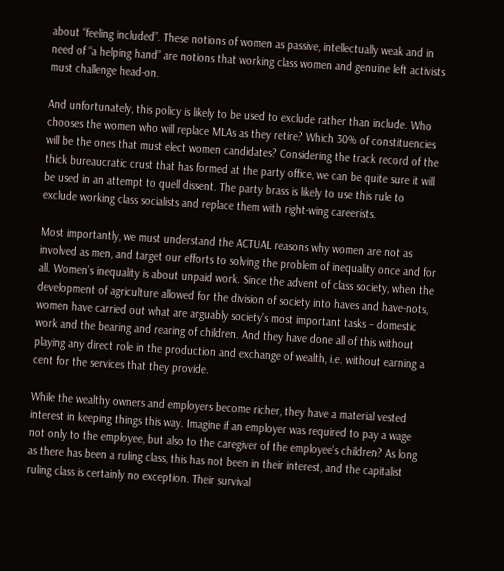about “feeling included”. These notions of women as passive, intellectually weak and in need of “a helping hand” are notions that working class women and genuine left activists must challenge head-on.

And unfortunately, this policy is likely to be used to exclude rather than include. Who chooses the women who will replace MLAs as they retire? Which 30% of constituencies will be the ones that must elect women candidates? Considering the track record of the thick bureaucratic crust that has formed at the party office, we can be quite sure it will be used in an attempt to quell dissent. The party brass is likely to use this rule to exclude working class socialists and replace them with right-wing careerists.

Most importantly, we must understand the ACTUAL reasons why women are not as involved as men, and target our efforts to solving the problem of inequality once and for all. Women’s inequality is about unpaid work. Since the advent of class society, when the development of agriculture allowed for the division of society into haves and have-nots, women have carried out what are arguably society’s most important tasks – domestic work and the bearing and rearing of children. And they have done all of this without playing any direct role in the production and exchange of wealth, i.e. without earning a cent for the services that they provide.

While the wealthy owners and employers become richer, they have a material vested interest in keeping things this way. Imagine if an employer was required to pay a wage not only to the employee, but also to the caregiver of the employee’s children? As long as there has been a ruling class, this has not been in their interest, and the capitalist ruling class is certainly no exception. Their survival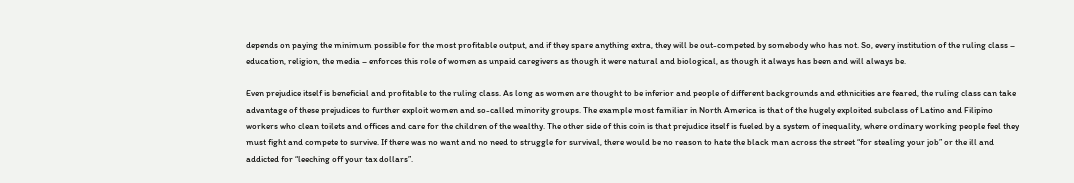depends on paying the minimum possible for the most profitable output, and if they spare anything extra, they will be out-competed by somebody who has not. So, every institution of the ruling class – education, religion, the media – enforces this role of women as unpaid caregivers as though it were natural and biological, as though it always has been and will always be.

Even prejudice itself is beneficial and profitable to the ruling class. As long as women are thought to be inferior and people of different backgrounds and ethnicities are feared, the ruling class can take advantage of these prejudices to further exploit women and so-called minority groups. The example most familiar in North America is that of the hugely exploited subclass of Latino and Filipino workers who clean toilets and offices and care for the children of the wealthy. The other side of this coin is that prejudice itself is fueled by a system of inequality, where ordinary working people feel they must fight and compete to survive. If there was no want and no need to struggle for survival, there would be no reason to hate the black man across the street “for stealing your job” or the ill and addicted for “leeching off your tax dollars”.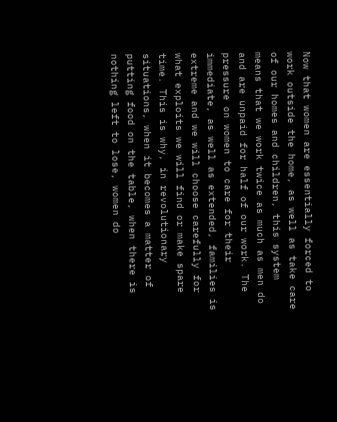Now that women are essentially forced to work outside the home, as well as take care of our homes and children, this system means that we work twice as much as men do and are unpaid for half of our work. The pressure on women to care for their immediate, as well as extended, families is extreme and we will choose carefully for what exploits we will find or make spare time. This is why, in revolutionary situations, when it becomes a matter of putting food on the table, when there is nothing left to lose, women do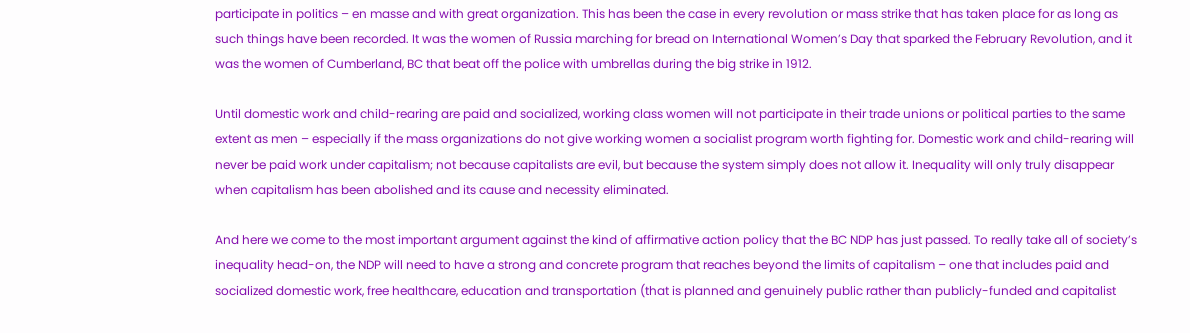participate in politics – en masse and with great organization. This has been the case in every revolution or mass strike that has taken place for as long as such things have been recorded. It was the women of Russia marching for bread on International Women’s Day that sparked the February Revolution, and it was the women of Cumberland, BC that beat off the police with umbrellas during the big strike in 1912.

Until domestic work and child-rearing are paid and socialized, working class women will not participate in their trade unions or political parties to the same extent as men – especially if the mass organizations do not give working women a socialist program worth fighting for. Domestic work and child-rearing will never be paid work under capitalism; not because capitalists are evil, but because the system simply does not allow it. Inequality will only truly disappear when capitalism has been abolished and its cause and necessity eliminated.

And here we come to the most important argument against the kind of affirmative action policy that the BC NDP has just passed. To really take all of society’s inequality head-on, the NDP will need to have a strong and concrete program that reaches beyond the limits of capitalism – one that includes paid and socialized domestic work, free healthcare, education and transportation (that is planned and genuinely public rather than publicly-funded and capitalist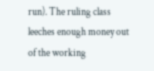run). The ruling class leeches enough money out of the working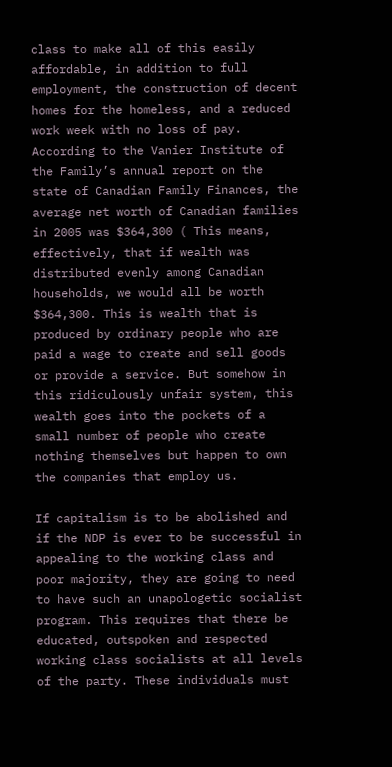class to make all of this easily affordable, in addition to full employment, the construction of decent homes for the homeless, and a reduced work week with no loss of pay. According to the Vanier Institute of the Family’s annual report on the state of Canadian Family Finances, the average net worth of Canadian families in 2005 was $364,300 ( This means, effectively, that if wealth was distributed evenly among Canadian households, we would all be worth $364,300. This is wealth that is produced by ordinary people who are paid a wage to create and sell goods or provide a service. But somehow in this ridiculously unfair system, this wealth goes into the pockets of a small number of people who create nothing themselves but happen to own the companies that employ us.

If capitalism is to be abolished and if the NDP is ever to be successful in appealing to the working class and poor majority, they are going to need to have such an unapologetic socialist program. This requires that there be educated, outspoken and respected working class socialists at all levels of the party. These individuals must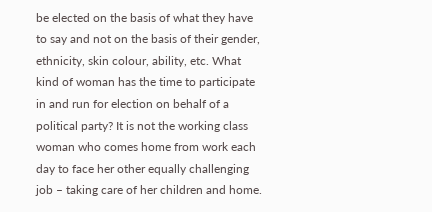be elected on the basis of what they have to say and not on the basis of their gender, ethnicity, skin colour, ability, etc. What kind of woman has the time to participate in and run for election on behalf of a political party? It is not the working class woman who comes home from work each day to face her other equally challenging job – taking care of her children and home.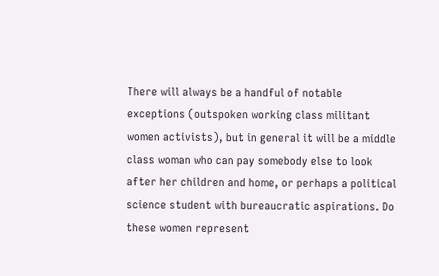There will always be a handful of notable exceptions (outspoken working class militant women activists), but in general it will be a middle class woman who can pay somebody else to look after her children and home, or perhaps a political science student with bureaucratic aspirations. Do these women represent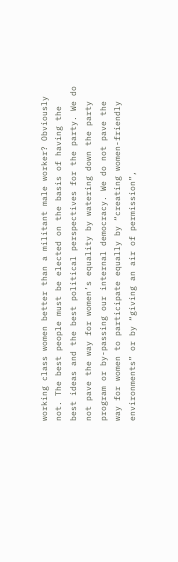working class women better than a militant male worker? Obviously not. The best people must be elected on the basis of having the best ideas and the best political perspectives for the party. We do not pave the way for women’s equality by watering down the party program or by-passing our internal democracy. We do not pave the way for women to participate equally by “creating women-friendly environments” or by “giving an air of permission”,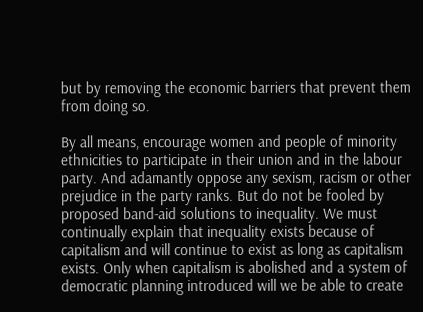but by removing the economic barriers that prevent them from doing so.

By all means, encourage women and people of minority ethnicities to participate in their union and in the labour party. And adamantly oppose any sexism, racism or other prejudice in the party ranks. But do not be fooled by proposed band-aid solutions to inequality. We must continually explain that inequality exists because of capitalism and will continue to exist as long as capitalism exists. Only when capitalism is abolished and a system of democratic planning introduced will we be able to create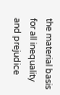the material basis for all inequality and prejudice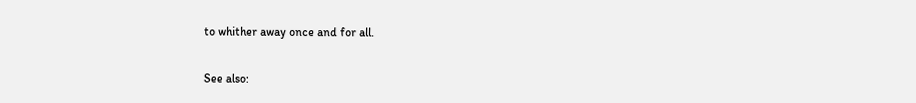to whither away once and for all.

See also: